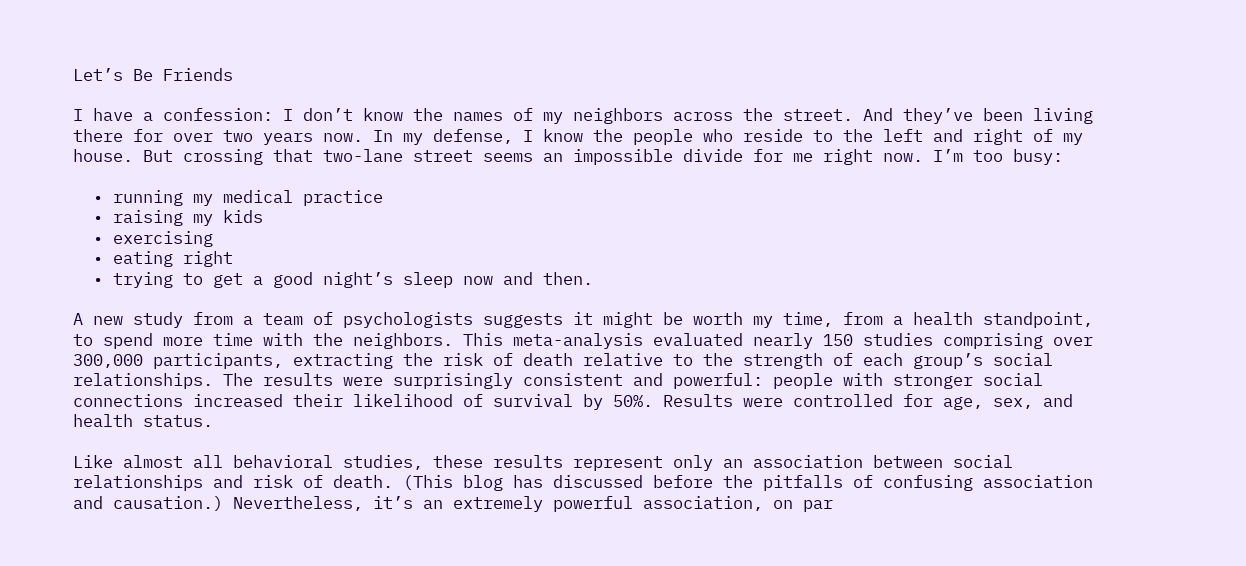Let’s Be Friends

I have a confession: I don’t know the names of my neighbors across the street. And they’ve been living there for over two years now. In my defense, I know the people who reside to the left and right of my house. But crossing that two-lane street seems an impossible divide for me right now. I’m too busy:

  • running my medical practice
  • raising my kids
  • exercising
  • eating right
  • trying to get a good night’s sleep now and then.

A new study from a team of psychologists suggests it might be worth my time, from a health standpoint, to spend more time with the neighbors. This meta-analysis evaluated nearly 150 studies comprising over 300,000 participants, extracting the risk of death relative to the strength of each group’s social relationships. The results were surprisingly consistent and powerful: people with stronger social connections increased their likelihood of survival by 50%. Results were controlled for age, sex, and health status.

Like almost all behavioral studies, these results represent only an association between social relationships and risk of death. (This blog has discussed before the pitfalls of confusing association and causation.) Nevertheless, it’s an extremely powerful association, on par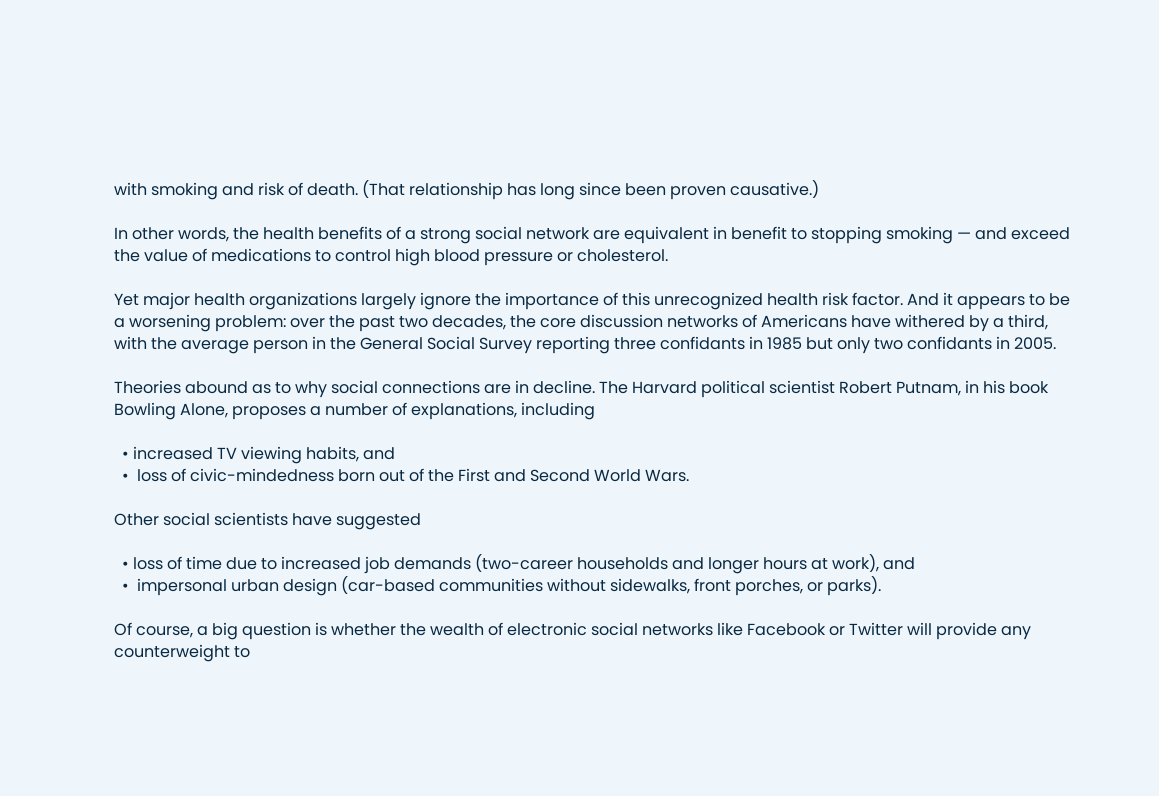with smoking and risk of death. (That relationship has long since been proven causative.)

In other words, the health benefits of a strong social network are equivalent in benefit to stopping smoking — and exceed the value of medications to control high blood pressure or cholesterol.

Yet major health organizations largely ignore the importance of this unrecognized health risk factor. And it appears to be a worsening problem: over the past two decades, the core discussion networks of Americans have withered by a third, with the average person in the General Social Survey reporting three confidants in 1985 but only two confidants in 2005.

Theories abound as to why social connections are in decline. The Harvard political scientist Robert Putnam, in his book Bowling Alone, proposes a number of explanations, including

  • increased TV viewing habits, and
  •  loss of civic-mindedness born out of the First and Second World Wars.

Other social scientists have suggested

  • loss of time due to increased job demands (two-career households and longer hours at work), and
  •  impersonal urban design (car-based communities without sidewalks, front porches, or parks).

Of course, a big question is whether the wealth of electronic social networks like Facebook or Twitter will provide any counterweight to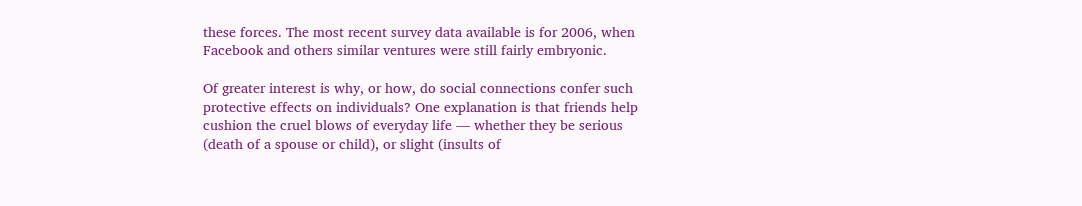these forces. The most recent survey data available is for 2006, when Facebook and others similar ventures were still fairly embryonic.

Of greater interest is why, or how, do social connections confer such protective effects on individuals? One explanation is that friends help cushion the cruel blows of everyday life — whether they be serious (death of a spouse or child), or slight (insults of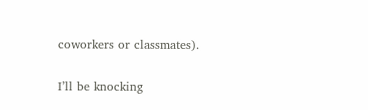coworkers or classmates).

I’ll be knocking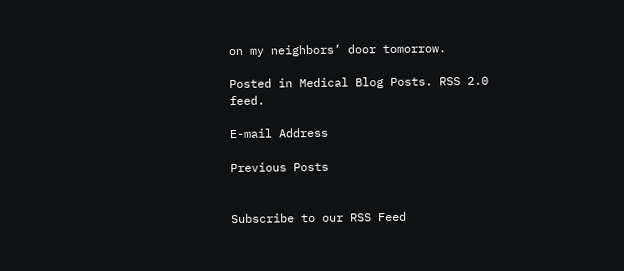on my neighbors’ door tomorrow.

Posted in Medical Blog Posts. RSS 2.0 feed.

E-mail Address

Previous Posts


Subscribe to our RSS Feed